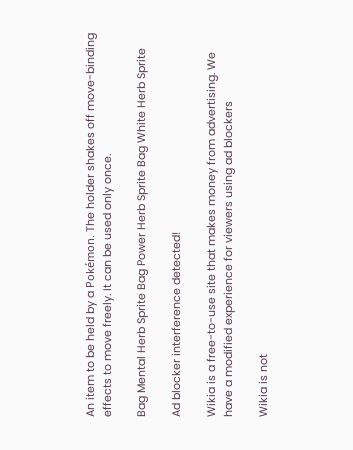An item to be held by a Pokémon. The holder shakes off move-binding effects to move freely. It can be used only once.

Bag Mental Herb Sprite Bag Power Herb Sprite Bag White Herb Sprite

Ad blocker interference detected!

Wikia is a free-to-use site that makes money from advertising. We have a modified experience for viewers using ad blockers

Wikia is not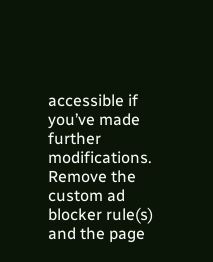accessible if you’ve made further modifications. Remove the custom ad blocker rule(s) and the page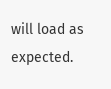will load as expected.